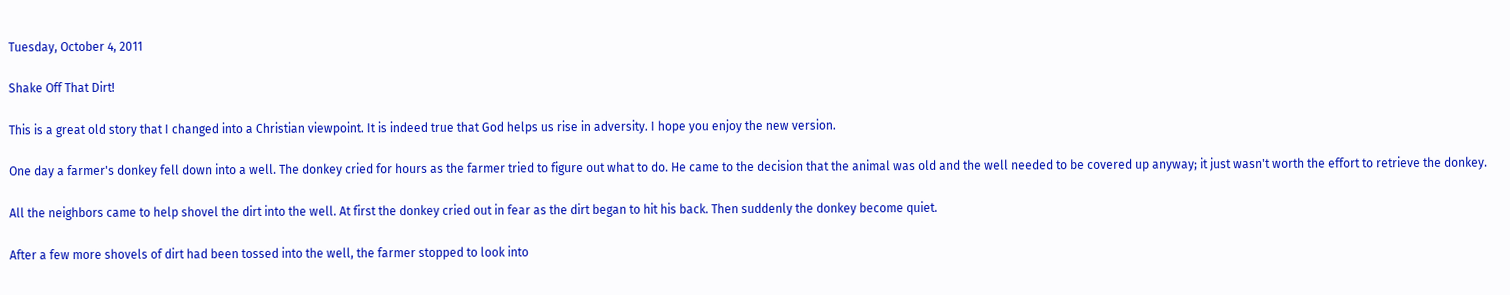Tuesday, October 4, 2011

Shake Off That Dirt!

This is a great old story that I changed into a Christian viewpoint. It is indeed true that God helps us rise in adversity. I hope you enjoy the new version.

One day a farmer's donkey fell down into a well. The donkey cried for hours as the farmer tried to figure out what to do. He came to the decision that the animal was old and the well needed to be covered up anyway; it just wasn't worth the effort to retrieve the donkey.

All the neighbors came to help shovel the dirt into the well. At first the donkey cried out in fear as the dirt began to hit his back. Then suddenly the donkey become quiet.

After a few more shovels of dirt had been tossed into the well, the farmer stopped to look into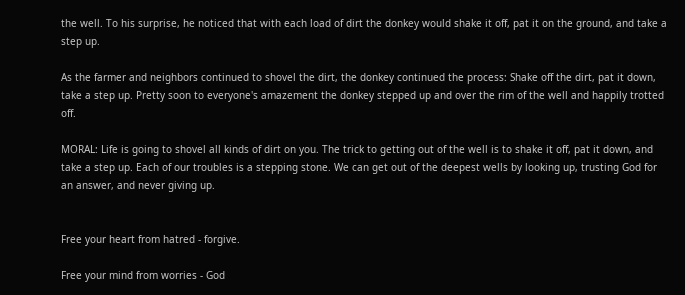the well. To his surprise, he noticed that with each load of dirt the donkey would shake it off, pat it on the ground, and take a step up.

As the farmer and neighbors continued to shovel the dirt, the donkey continued the process: Shake off the dirt, pat it down, take a step up. Pretty soon to everyone's amazement the donkey stepped up and over the rim of the well and happily trotted off.

MORAL: Life is going to shovel all kinds of dirt on you. The trick to getting out of the well is to shake it off, pat it down, and take a step up. Each of our troubles is a stepping stone. We can get out of the deepest wells by looking up, trusting God for an answer, and never giving up.


Free your heart from hatred - forgive.

Free your mind from worries - God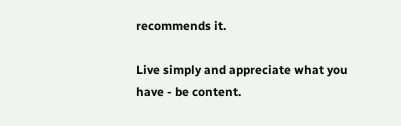recommends it.

Live simply and appreciate what you have - be content.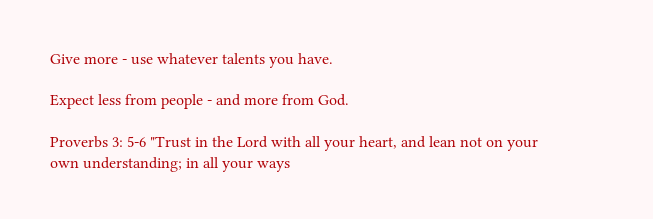Give more - use whatever talents you have.

Expect less from people - and more from God.

Proverbs 3: 5-6 "Trust in the Lord with all your heart, and lean not on your own understanding; in all your ways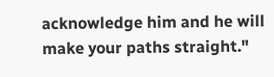acknowledge him and he will make your paths straight."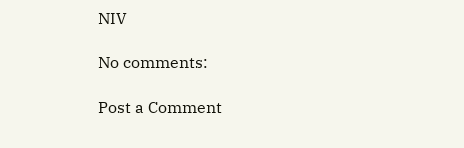NIV

No comments:

Post a Comment